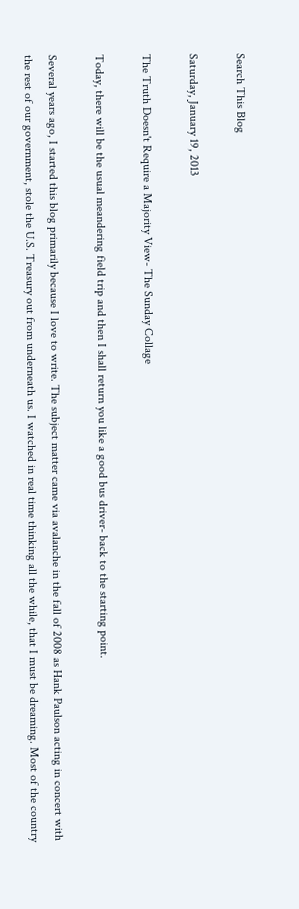Search This Blog

Saturday, January 19, 2013

The Truth Doesn't Require a Majority View- The Sunday Collage

Today, there will be the usual meandering field trip and then I shall return you like a good bus driver- back to the starting point.

Several years ago, I started this blog primarily because I love to write. The subject matter came via avalanche in the fall of 2008 as Hank Paulson acting in concert with the rest of our government, stole the U.S. Treasury out from underneath us. I watched in real time thinking all the while, that I must be dreaming. Most of the country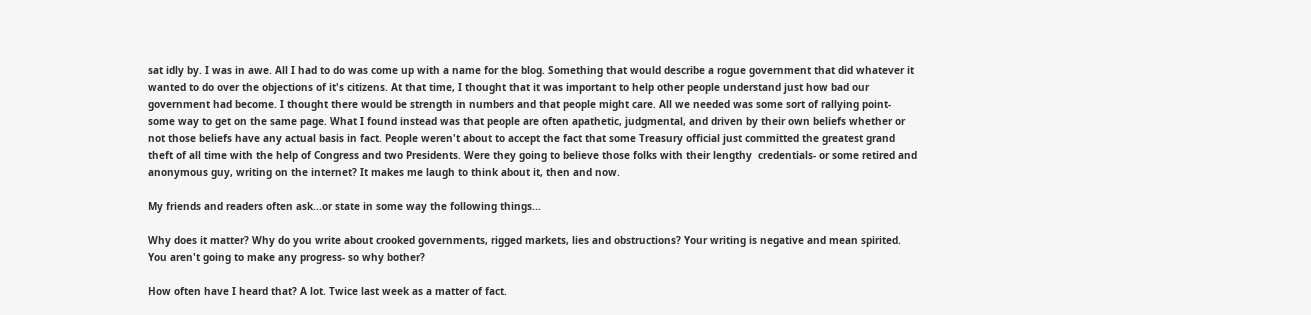sat idly by. I was in awe. All I had to do was come up with a name for the blog. Something that would describe a rogue government that did whatever it wanted to do over the objections of it's citizens. At that time, I thought that it was important to help other people understand just how bad our government had become. I thought there would be strength in numbers and that people might care. All we needed was some sort of rallying point- some way to get on the same page. What I found instead was that people are often apathetic, judgmental, and driven by their own beliefs whether or not those beliefs have any actual basis in fact. People weren't about to accept the fact that some Treasury official just committed the greatest grand theft of all time with the help of Congress and two Presidents. Were they going to believe those folks with their lengthy  credentials- or some retired and anonymous guy, writing on the internet? It makes me laugh to think about it, then and now.

My friends and readers often ask...or state in some way the following things...

Why does it matter? Why do you write about crooked governments, rigged markets, lies and obstructions? Your writing is negative and mean spirited. You aren't going to make any progress- so why bother?

How often have I heard that? A lot. Twice last week as a matter of fact.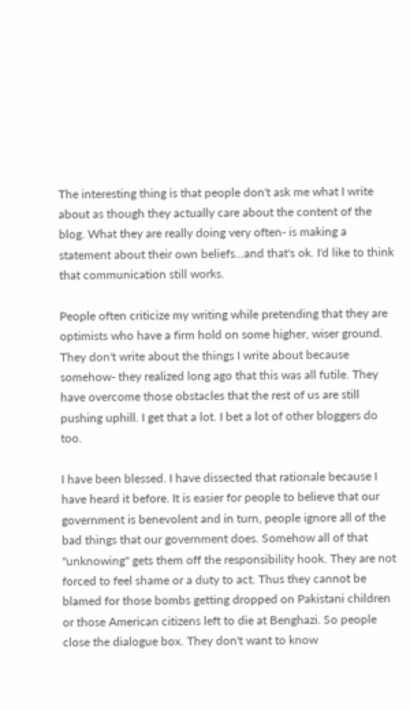The interesting thing is that people don't ask me what I write about as though they actually care about the content of the blog. What they are really doing very often- is making a statement about their own beliefs...and that's ok. I'd like to think that communication still works.

People often criticize my writing while pretending that they are optimists who have a firm hold on some higher, wiser ground. They don't write about the things I write about because somehow- they realized long ago that this was all futile. They have overcome those obstacles that the rest of us are still pushing uphill. I get that a lot. I bet a lot of other bloggers do too.

I have been blessed. I have dissected that rationale because I have heard it before. It is easier for people to believe that our government is benevolent and in turn, people ignore all of the bad things that our government does. Somehow all of that "unknowing" gets them off the responsibility hook. They are not forced to feel shame or a duty to act. Thus they cannot be blamed for those bombs getting dropped on Pakistani children or those American citizens left to die at Benghazi. So people close the dialogue box. They don't want to know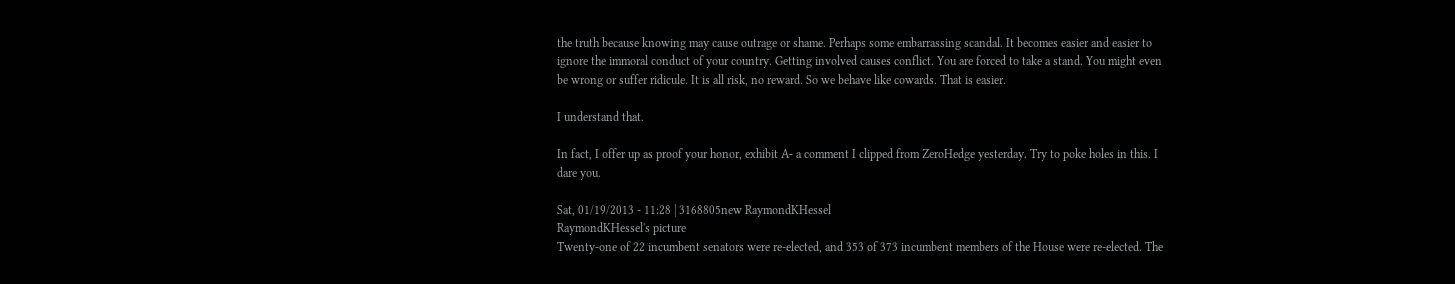the truth because knowing may cause outrage or shame. Perhaps some embarrassing scandal. It becomes easier and easier to ignore the immoral conduct of your country. Getting involved causes conflict. You are forced to take a stand. You might even be wrong or suffer ridicule. It is all risk, no reward. So we behave like cowards. That is easier.

I understand that.

In fact, I offer up as proof your honor, exhibit A- a comment I clipped from ZeroHedge yesterday. Try to poke holes in this. I dare you.

Sat, 01/19/2013 - 11:28 | 3168805new RaymondKHessel
RaymondKHessel's picture
Twenty-one of 22 incumbent senators were re-elected, and 353 of 373 incumbent members of the House were re-elected. The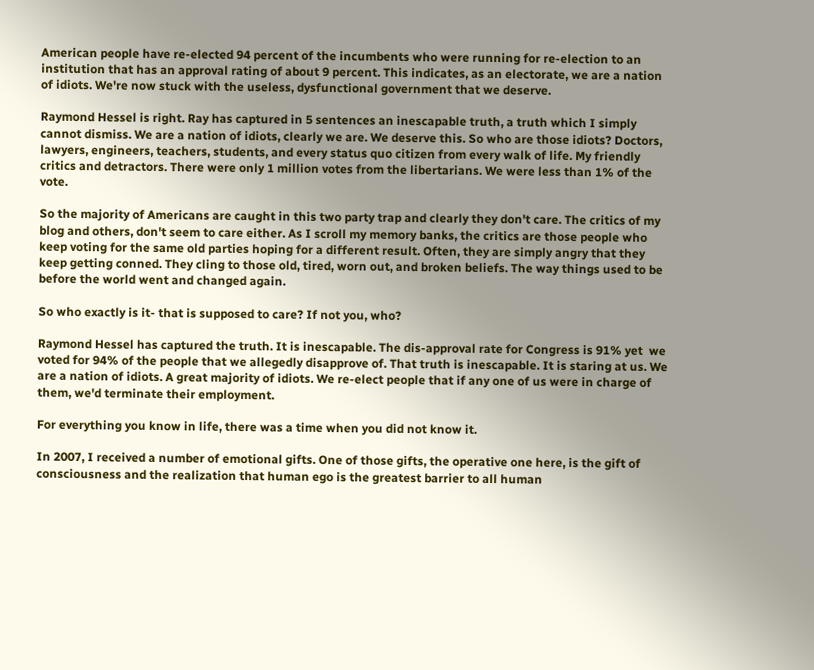American people have re-elected 94 percent of the incumbents who were running for re-election to an institution that has an approval rating of about 9 percent. This indicates, as an electorate, we are a nation of idiots. We're now stuck with the useless, dysfunctional government that we deserve.

Raymond Hessel is right. Ray has captured in 5 sentences an inescapable truth, a truth which I simply cannot dismiss. We are a nation of idiots, clearly we are. We deserve this. So who are those idiots? Doctors, lawyers, engineers, teachers, students, and every status quo citizen from every walk of life. My friendly critics and detractors. There were only 1 million votes from the libertarians. We were less than 1% of the vote.

So the majority of Americans are caught in this two party trap and clearly they don't care. The critics of my blog and others, don't seem to care either. As I scroll my memory banks, the critics are those people who keep voting for the same old parties hoping for a different result. Often, they are simply angry that they keep getting conned. They cling to those old, tired, worn out, and broken beliefs. The way things used to be before the world went and changed again.

So who exactly is it- that is supposed to care? If not you, who?

Raymond Hessel has captured the truth. It is inescapable. The dis-approval rate for Congress is 91% yet  we voted for 94% of the people that we allegedly disapprove of. That truth is inescapable. It is staring at us. We are a nation of idiots. A great majority of idiots. We re-elect people that if any one of us were in charge of them, we'd terminate their employment.

For everything you know in life, there was a time when you did not know it.

In 2007, I received a number of emotional gifts. One of those gifts, the operative one here, is the gift of consciousness and the realization that human ego is the greatest barrier to all human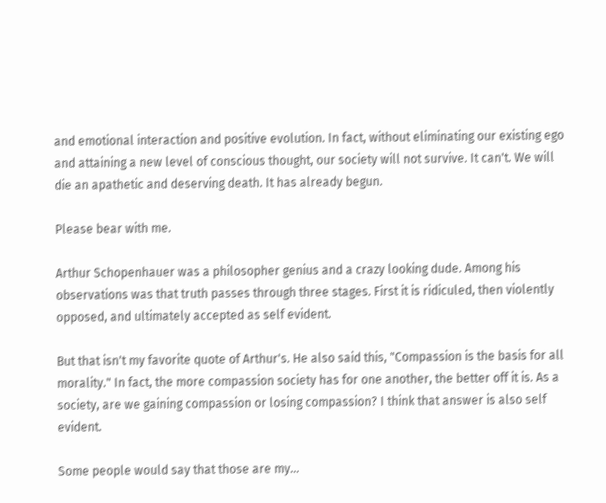and emotional interaction and positive evolution. In fact, without eliminating our existing ego and attaining a new level of conscious thought, our society will not survive. It can't. We will die an apathetic and deserving death. It has already begun.

Please bear with me.

Arthur Schopenhauer was a philosopher genius and a crazy looking dude. Among his observations was that truth passes through three stages. First it is ridiculed, then violently opposed, and ultimately accepted as self evident.

But that isn't my favorite quote of Arthur's. He also said this, "Compassion is the basis for all morality." In fact, the more compassion society has for one another, the better off it is. As a society, are we gaining compassion or losing compassion? I think that answer is also self evident.

Some people would say that those are my...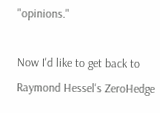"opinions."

Now I'd like to get back to Raymond Hessel's ZeroHedge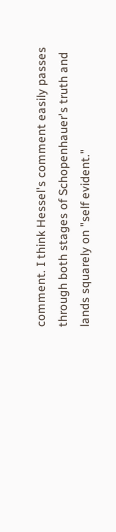comment. I think Hessel's comment easily passes through both stages of Schopenhauer's truth and lands squarely on "self evident."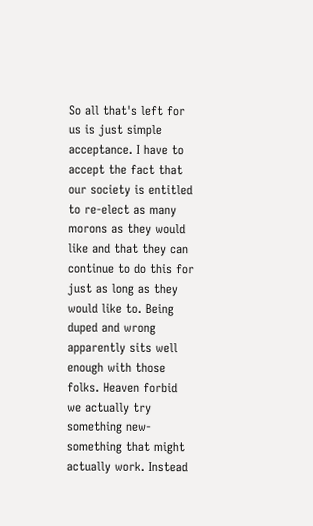So all that's left for us is just simple acceptance. I have to accept the fact that our society is entitled to re-elect as many morons as they would like and that they can continue to do this for just as long as they would like to. Being duped and wrong apparently sits well enough with those folks. Heaven forbid we actually try something new- something that might actually work. Instead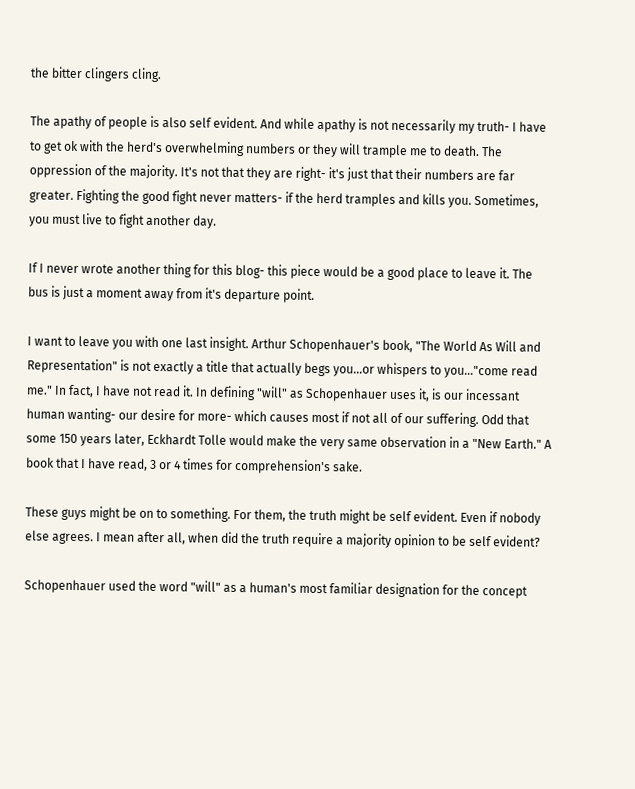the bitter clingers cling.

The apathy of people is also self evident. And while apathy is not necessarily my truth- I have to get ok with the herd's overwhelming numbers or they will trample me to death. The oppression of the majority. It's not that they are right- it's just that their numbers are far greater. Fighting the good fight never matters- if the herd tramples and kills you. Sometimes, you must live to fight another day.

If I never wrote another thing for this blog- this piece would be a good place to leave it. The bus is just a moment away from it's departure point.

I want to leave you with one last insight. Arthur Schopenhauer's book, "The World As Will and Representation" is not exactly a title that actually begs you...or whispers to you..."come read me." In fact, I have not read it. In defining "will" as Schopenhauer uses it, is our incessant human wanting- our desire for more- which causes most if not all of our suffering. Odd that some 150 years later, Eckhardt Tolle would make the very same observation in a "New Earth." A book that I have read, 3 or 4 times for comprehension's sake.

These guys might be on to something. For them, the truth might be self evident. Even if nobody else agrees. I mean after all, when did the truth require a majority opinion to be self evident?

Schopenhauer used the word "will" as a human's most familiar designation for the concept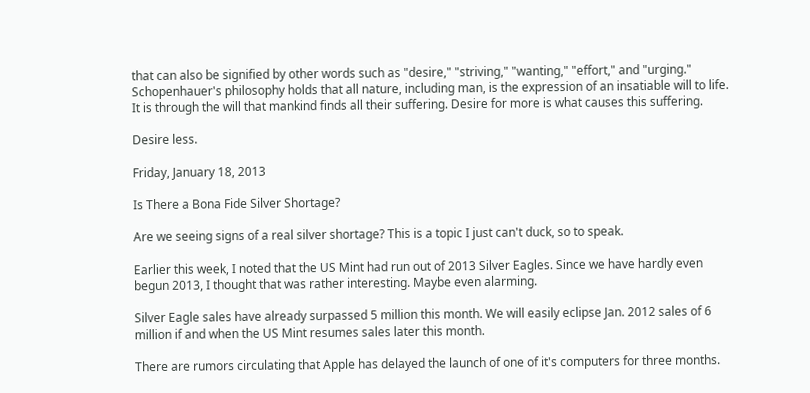that can also be signified by other words such as "desire," "striving," "wanting," "effort," and "urging." Schopenhauer's philosophy holds that all nature, including man, is the expression of an insatiable will to life. It is through the will that mankind finds all their suffering. Desire for more is what causes this suffering.

Desire less.

Friday, January 18, 2013

Is There a Bona Fide Silver Shortage?

Are we seeing signs of a real silver shortage? This is a topic I just can't duck, so to speak.

Earlier this week, I noted that the US Mint had run out of 2013 Silver Eagles. Since we have hardly even begun 2013, I thought that was rather interesting. Maybe even alarming.

Silver Eagle sales have already surpassed 5 million this month. We will easily eclipse Jan. 2012 sales of 6 million if and when the US Mint resumes sales later this month.

There are rumors circulating that Apple has delayed the launch of one of it's computers for three months.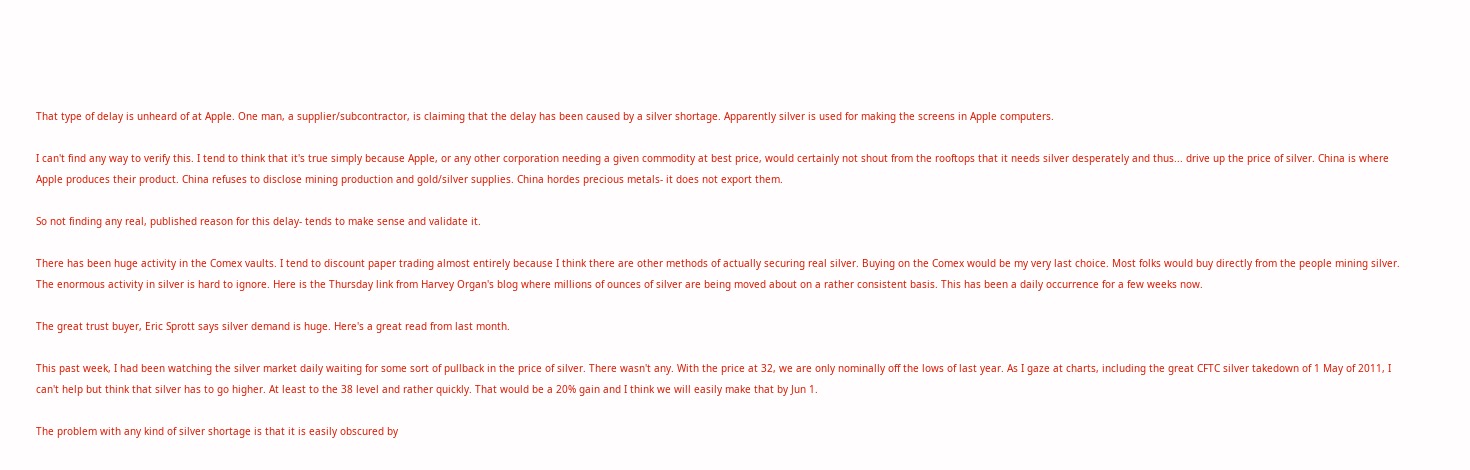That type of delay is unheard of at Apple. One man, a supplier/subcontractor, is claiming that the delay has been caused by a silver shortage. Apparently silver is used for making the screens in Apple computers.

I can't find any way to verify this. I tend to think that it's true simply because Apple, or any other corporation needing a given commodity at best price, would certainly not shout from the rooftops that it needs silver desperately and thus... drive up the price of silver. China is where Apple produces their product. China refuses to disclose mining production and gold/silver supplies. China hordes precious metals- it does not export them.

So not finding any real, published reason for this delay- tends to make sense and validate it.

There has been huge activity in the Comex vaults. I tend to discount paper trading almost entirely because I think there are other methods of actually securing real silver. Buying on the Comex would be my very last choice. Most folks would buy directly from the people mining silver. The enormous activity in silver is hard to ignore. Here is the Thursday link from Harvey Organ's blog where millions of ounces of silver are being moved about on a rather consistent basis. This has been a daily occurrence for a few weeks now.

The great trust buyer, Eric Sprott says silver demand is huge. Here's a great read from last month.

This past week, I had been watching the silver market daily waiting for some sort of pullback in the price of silver. There wasn't any. With the price at 32, we are only nominally off the lows of last year. As I gaze at charts, including the great CFTC silver takedown of 1 May of 2011, I can't help but think that silver has to go higher. At least to the 38 level and rather quickly. That would be a 20% gain and I think we will easily make that by Jun 1.

The problem with any kind of silver shortage is that it is easily obscured by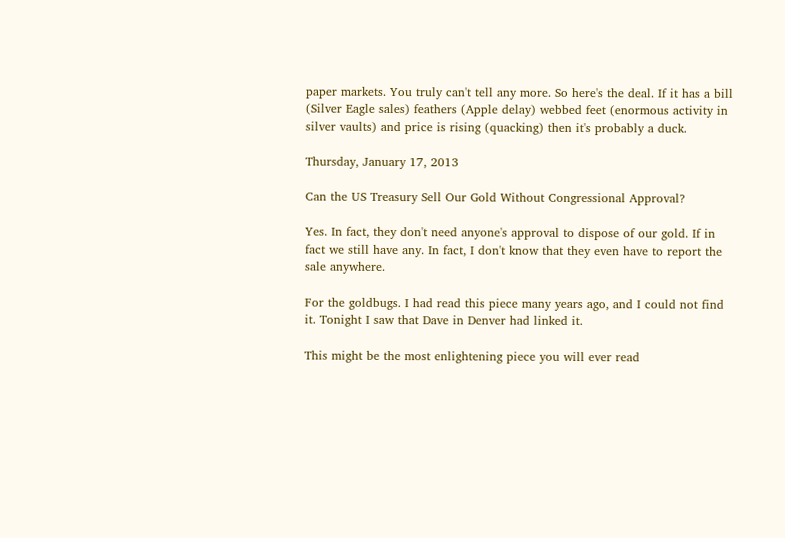paper markets. You truly can't tell any more. So here's the deal. If it has a bill (Silver Eagle sales) feathers (Apple delay) webbed feet (enormous activity in silver vaults) and price is rising (quacking) then it's probably a duck.

Thursday, January 17, 2013

Can the US Treasury Sell Our Gold Without Congressional Approval?

Yes. In fact, they don't need anyone's approval to dispose of our gold. If in fact we still have any. In fact, I don't know that they even have to report the sale anywhere.

For the goldbugs. I had read this piece many years ago, and I could not find it. Tonight I saw that Dave in Denver had linked it.

This might be the most enlightening piece you will ever read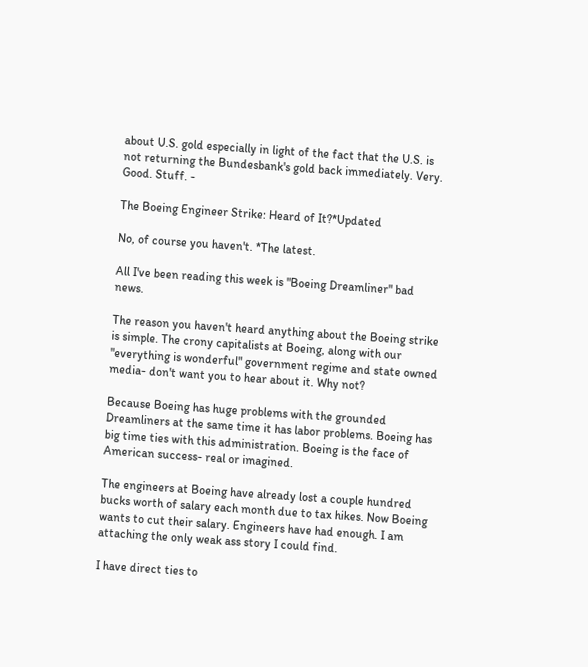about U.S. gold especially in light of the fact that the U.S. is not returning the Bundesbank's gold back immediately. Very. Good. Stuff. -

The Boeing Engineer Strike: Heard of It?*Updated

No, of course you haven't. *The latest.

All I've been reading this week is "Boeing Dreamliner" bad news.

The reason you haven't heard anything about the Boeing strike is simple. The crony capitalists at Boeing, along with our "everything is wonderful" government regime and state owned media- don't want you to hear about it. Why not?

Because Boeing has huge problems with the grounded Dreamliners at the same time it has labor problems. Boeing has big time ties with this administration. Boeing is the face of American success- real or imagined.

The engineers at Boeing have already lost a couple hundred bucks worth of salary each month due to tax hikes. Now Boeing wants to cut their salary. Engineers have had enough. I am attaching the only weak ass story I could find.

I have direct ties to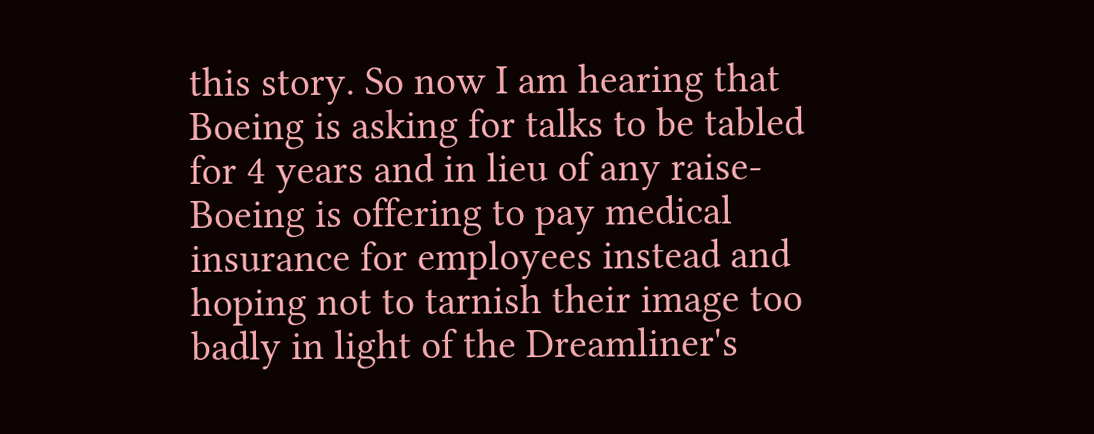this story. So now I am hearing that Boeing is asking for talks to be tabled for 4 years and in lieu of any raise- Boeing is offering to pay medical insurance for employees instead and hoping not to tarnish their image too badly in light of the Dreamliner's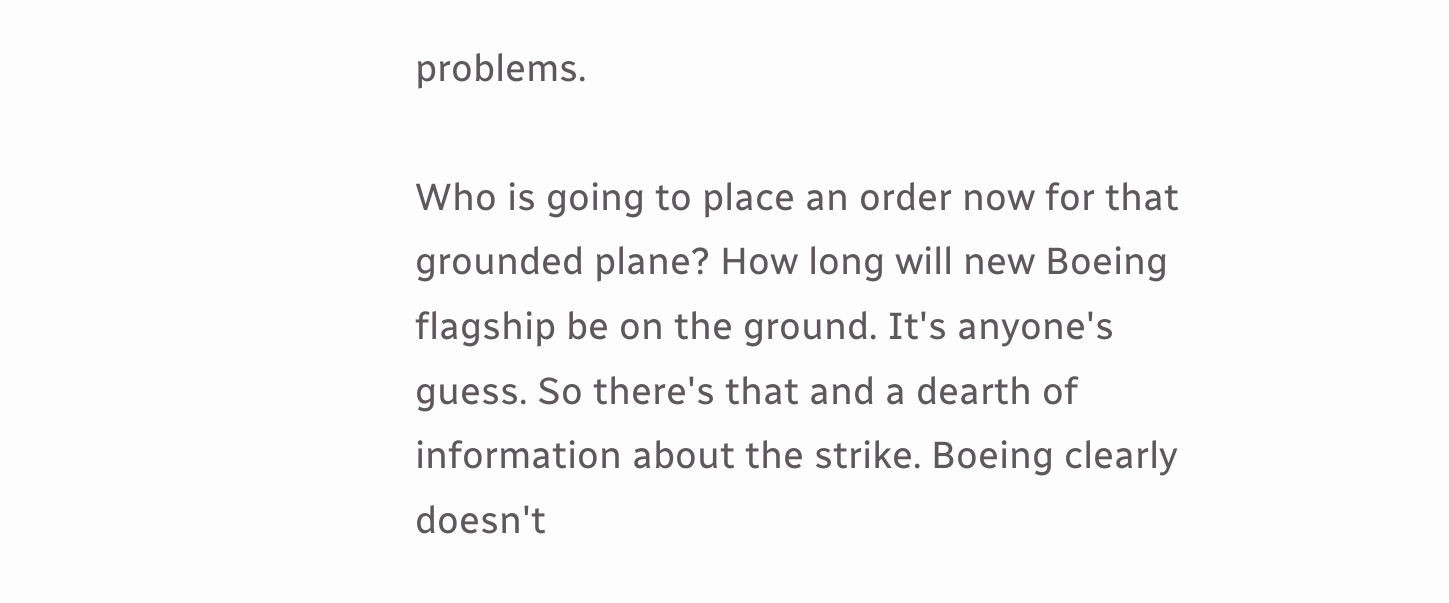problems.

Who is going to place an order now for that grounded plane? How long will new Boeing flagship be on the ground. It's anyone's guess. So there's that and a dearth of information about the strike. Boeing clearly doesn't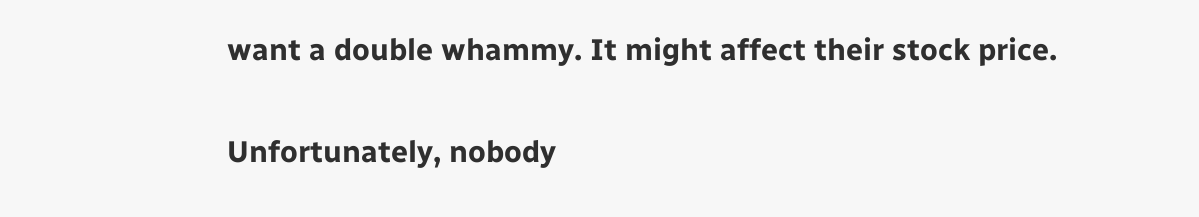want a double whammy. It might affect their stock price.

Unfortunately, nobody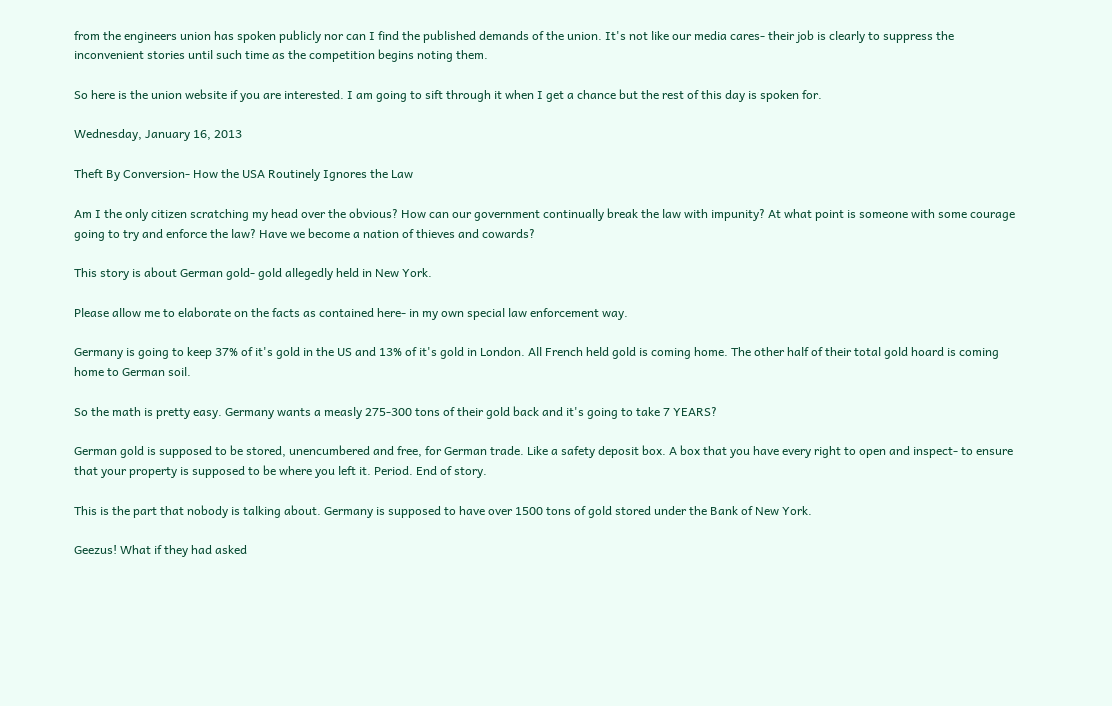from the engineers union has spoken publicly nor can I find the published demands of the union. It's not like our media cares- their job is clearly to suppress the inconvenient stories until such time as the competition begins noting them.

So here is the union website if you are interested. I am going to sift through it when I get a chance but the rest of this day is spoken for.

Wednesday, January 16, 2013

Theft By Conversion- How the USA Routinely Ignores the Law

Am I the only citizen scratching my head over the obvious? How can our government continually break the law with impunity? At what point is someone with some courage going to try and enforce the law? Have we become a nation of thieves and cowards?

This story is about German gold- gold allegedly held in New York.

Please allow me to elaborate on the facts as contained here- in my own special law enforcement way.

Germany is going to keep 37% of it's gold in the US and 13% of it's gold in London. All French held gold is coming home. The other half of their total gold hoard is coming home to German soil.

So the math is pretty easy. Germany wants a measly 275-300 tons of their gold back and it's going to take 7 YEARS?

German gold is supposed to be stored, unencumbered and free, for German trade. Like a safety deposit box. A box that you have every right to open and inspect- to ensure that your property is supposed to be where you left it. Period. End of story.

This is the part that nobody is talking about. Germany is supposed to have over 1500 tons of gold stored under the Bank of New York.

Geezus! What if they had asked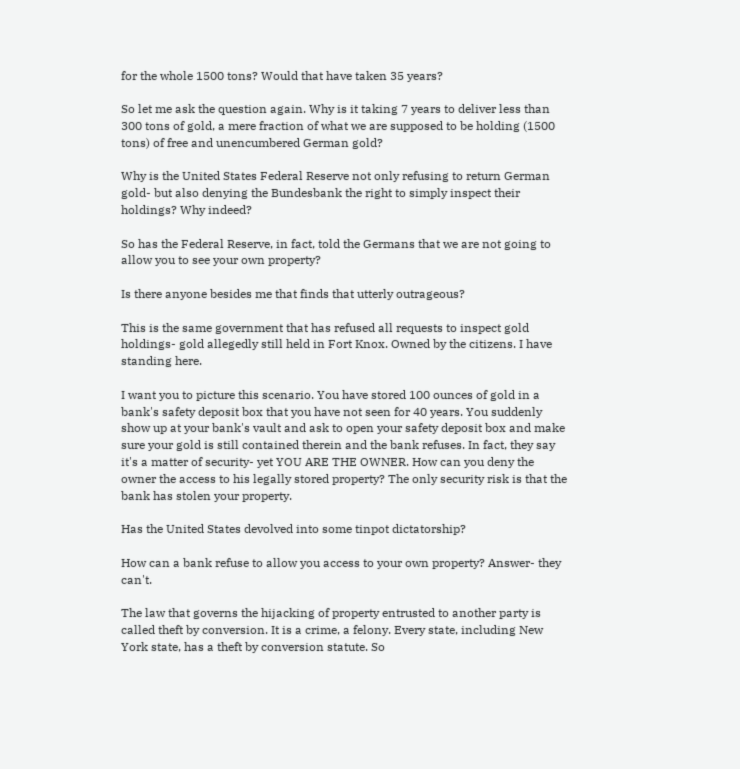for the whole 1500 tons? Would that have taken 35 years?

So let me ask the question again. Why is it taking 7 years to deliver less than 300 tons of gold, a mere fraction of what we are supposed to be holding (1500 tons) of free and unencumbered German gold?

Why is the United States Federal Reserve not only refusing to return German gold- but also denying the Bundesbank the right to simply inspect their holdings? Why indeed?

So has the Federal Reserve, in fact, told the Germans that we are not going to allow you to see your own property?

Is there anyone besides me that finds that utterly outrageous?

This is the same government that has refused all requests to inspect gold holdings- gold allegedly still held in Fort Knox. Owned by the citizens. I have standing here.

I want you to picture this scenario. You have stored 100 ounces of gold in a bank's safety deposit box that you have not seen for 40 years. You suddenly show up at your bank's vault and ask to open your safety deposit box and make sure your gold is still contained therein and the bank refuses. In fact, they say it's a matter of security- yet YOU ARE THE OWNER. How can you deny the owner the access to his legally stored property? The only security risk is that the bank has stolen your property.

Has the United States devolved into some tinpot dictatorship?

How can a bank refuse to allow you access to your own property? Answer- they can't.

The law that governs the hijacking of property entrusted to another party is called theft by conversion. It is a crime, a felony. Every state, including New York state, has a theft by conversion statute. So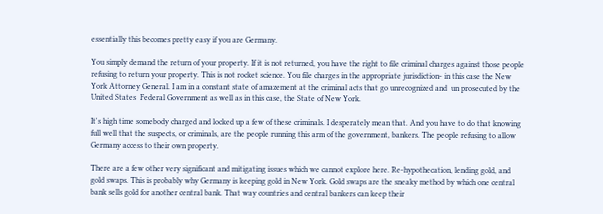essentially this becomes pretty easy if you are Germany.

You simply demand the return of your property. If it is not returned, you have the right to file criminal charges against those people refusing to return your property. This is not rocket science. You file charges in the appropriate jurisdiction- in this case the New York Attorney General. I am in a constant state of amazement at the criminal acts that go unrecognized and  un prosecuted by the United States  Federal Government as well as in this case, the State of New York.

It's high time somebody charged and locked up a few of these criminals. I desperately mean that. And you have to do that knowing full well that the suspects, or criminals, are the people running this arm of the government, bankers. The people refusing to allow Germany access to their own property.

There are a few other very significant and mitigating issues which we cannot explore here. Re-hypothecation, lending gold, and gold swaps. This is probably why Germany is keeping gold in New York. Gold swaps are the sneaky method by which one central bank sells gold for another central bank. That way countries and central bankers can keep their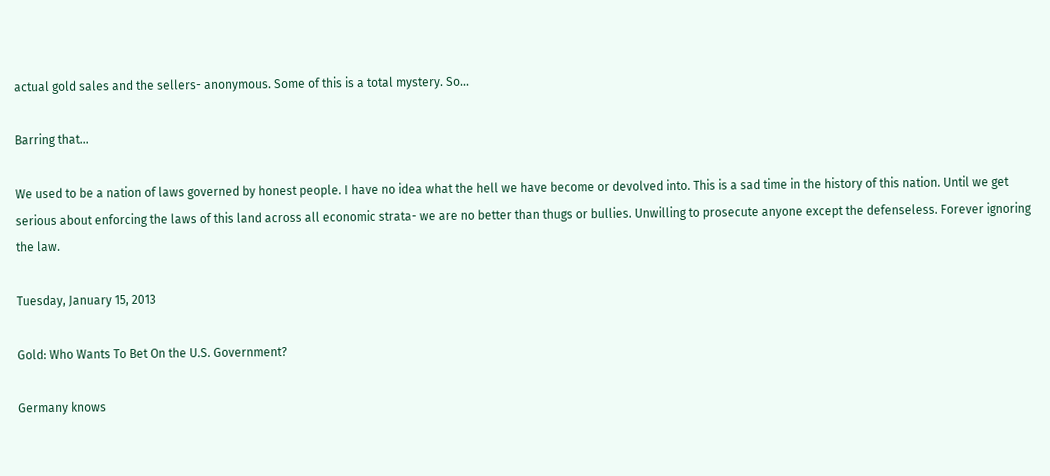actual gold sales and the sellers- anonymous. Some of this is a total mystery. So...

Barring that...

We used to be a nation of laws governed by honest people. I have no idea what the hell we have become or devolved into. This is a sad time in the history of this nation. Until we get serious about enforcing the laws of this land across all economic strata- we are no better than thugs or bullies. Unwilling to prosecute anyone except the defenseless. Forever ignoring the law.

Tuesday, January 15, 2013

Gold: Who Wants To Bet On the U.S. Government?

Germany knows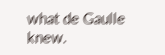what de Gaulle knew.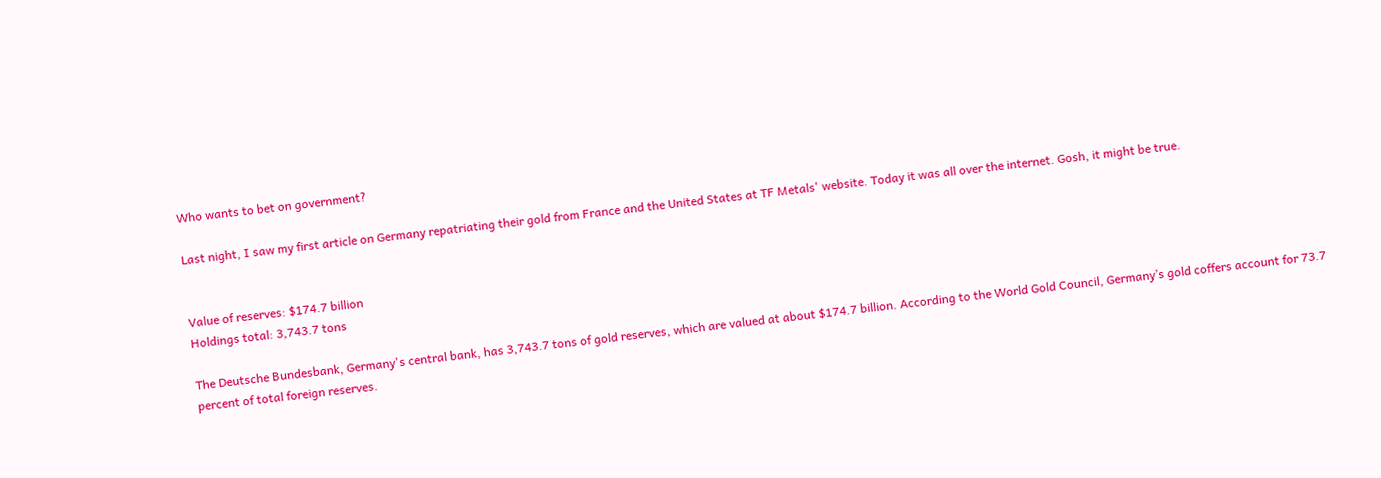Who wants to bet on government?

Last night, I saw my first article on Germany repatriating their gold from France and the United States at TF Metals' website. Today it was all over the internet. Gosh, it might be true.


Value of reserves: $174.7 billion
Holdings total: 3,743.7 tons

The Deutsche Bundesbank, Germany's central bank, has 3,743.7 tons of gold reserves, which are valued at about $174.7 billion. According to the World Gold Council, Germany’s gold coffers account for 73.7 percent of total foreign reserves.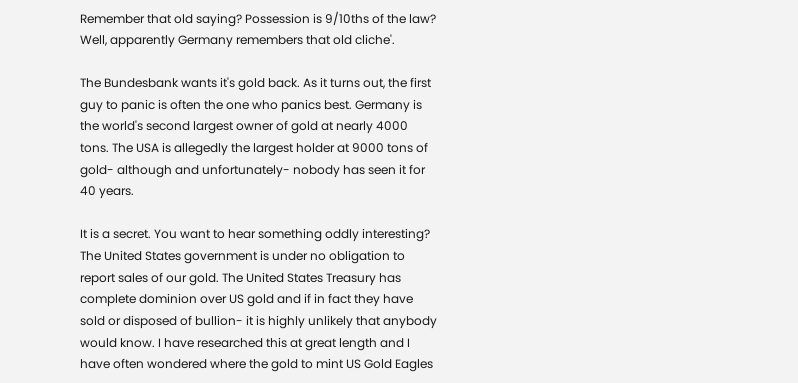Remember that old saying? Possession is 9/10ths of the law? Well, apparently Germany remembers that old cliche'.

The Bundesbank wants it's gold back. As it turns out, the first guy to panic is often the one who panics best. Germany is the world's second largest owner of gold at nearly 4000 tons. The USA is allegedly the largest holder at 9000 tons of gold- although and unfortunately- nobody has seen it for 40 years.

It is a secret. You want to hear something oddly interesting? The United States government is under no obligation to report sales of our gold. The United States Treasury has complete dominion over US gold and if in fact they have sold or disposed of bullion- it is highly unlikely that anybody would know. I have researched this at great length and I have often wondered where the gold to mint US Gold Eagles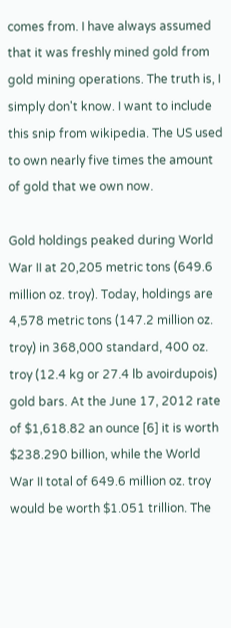comes from. I have always assumed that it was freshly mined gold from gold mining operations. The truth is, I simply don't know. I want to include this snip from wikipedia. The US used to own nearly five times the amount of gold that we own now.

Gold holdings peaked during World War II at 20,205 metric tons (649.6 million oz. troy). Today, holdings are 4,578 metric tons (147.2 million oz. troy) in 368,000 standard, 400 oz. troy (12.4 kg or 27.4 lb avoirdupois) gold bars. At the June 17, 2012 rate of $1,618.82 an ounce [6] it is worth $238.290 billion, while the World War II total of 649.6 million oz. troy would be worth $1.051 trillion. The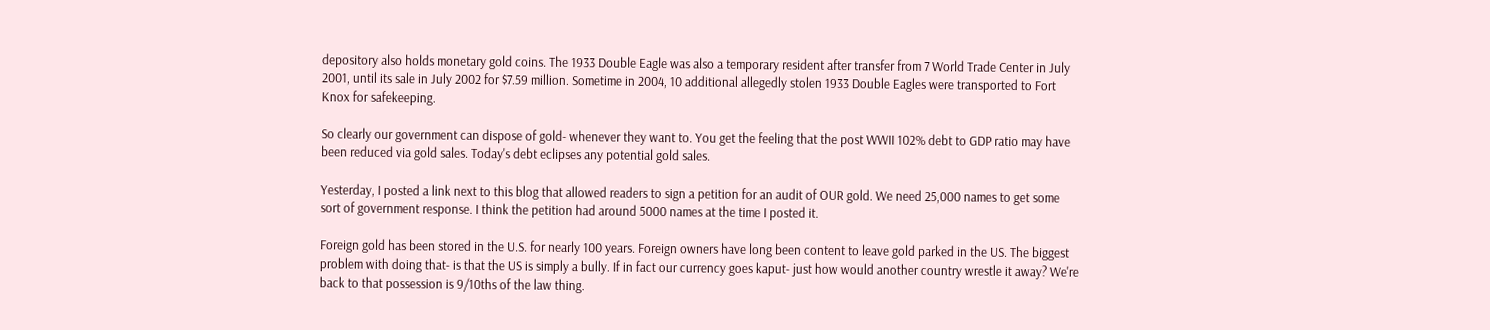depository also holds monetary gold coins. The 1933 Double Eagle was also a temporary resident after transfer from 7 World Trade Center in July 2001, until its sale in July 2002 for $7.59 million. Sometime in 2004, 10 additional allegedly stolen 1933 Double Eagles were transported to Fort Knox for safekeeping.

So clearly our government can dispose of gold- whenever they want to. You get the feeling that the post WWII 102% debt to GDP ratio may have been reduced via gold sales. Today's debt eclipses any potential gold sales.

Yesterday, I posted a link next to this blog that allowed readers to sign a petition for an audit of OUR gold. We need 25,000 names to get some sort of government response. I think the petition had around 5000 names at the time I posted it.

Foreign gold has been stored in the U.S. for nearly 100 years. Foreign owners have long been content to leave gold parked in the US. The biggest problem with doing that- is that the US is simply a bully. If in fact our currency goes kaput- just how would another country wrestle it away? We're back to that possession is 9/10ths of the law thing.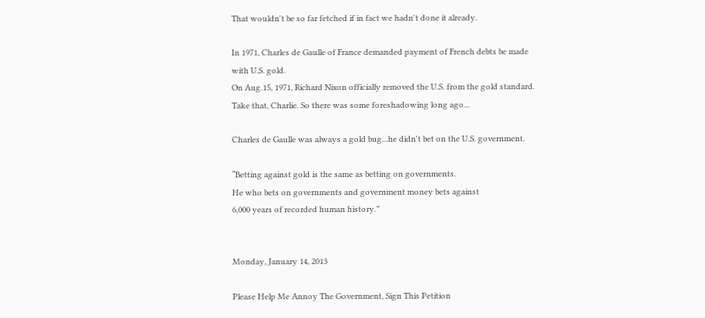That wouldn't be so far fetched if in fact we hadn't done it already.

In 1971, Charles de Gaulle of France demanded payment of French debts be made with U.S. gold.
On Aug.15, 1971, Richard Nixon officially removed the U.S. from the gold standard. Take that, Charlie. So there was some foreshadowing long ago...

Charles de Gaulle was always a gold bug...he didn't bet on the U.S. government.

“Betting against gold is the same as betting on governments.
He who bets on governments and government money bets against
6,000 years of recorded human history.”


Monday, January 14, 2013

Please Help Me Annoy The Government, Sign This Petition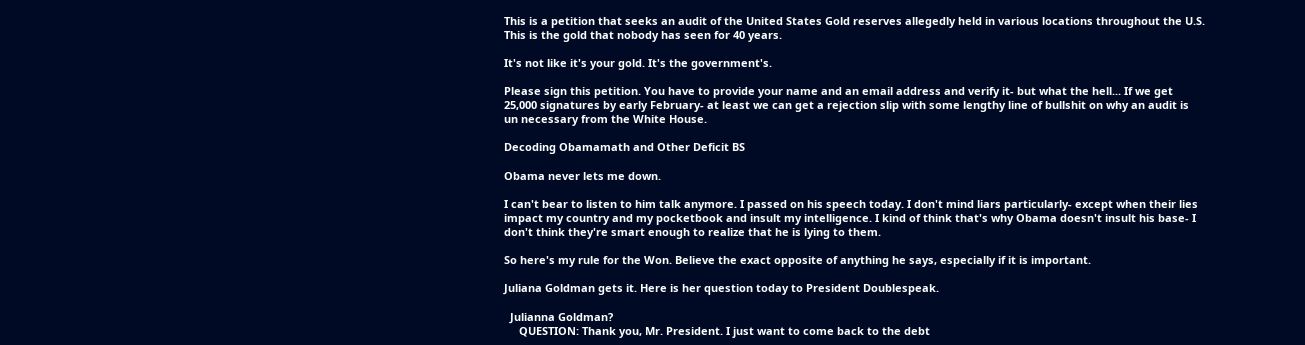This is a petition that seeks an audit of the United States Gold reserves allegedly held in various locations throughout the U.S. This is the gold that nobody has seen for 40 years.

It's not like it's your gold. It's the government's.

Please sign this petition. You have to provide your name and an email address and verify it- but what the hell... If we get 25,000 signatures by early February- at least we can get a rejection slip with some lengthy line of bullshit on why an audit is un necessary from the White House.

Decoding Obamamath and Other Deficit BS

Obama never lets me down.

I can't bear to listen to him talk anymore. I passed on his speech today. I don't mind liars particularly- except when their lies impact my country and my pocketbook and insult my intelligence. I kind of think that's why Obama doesn't insult his base- I don't think they're smart enough to realize that he is lying to them.

So here's my rule for the Won. Believe the exact opposite of anything he says, especially if it is important.

Juliana Goldman gets it. Here is her question today to President Doublespeak.

  Julianna Goldman?
     QUESTION: Thank you, Mr. President. I just want to come back to the debt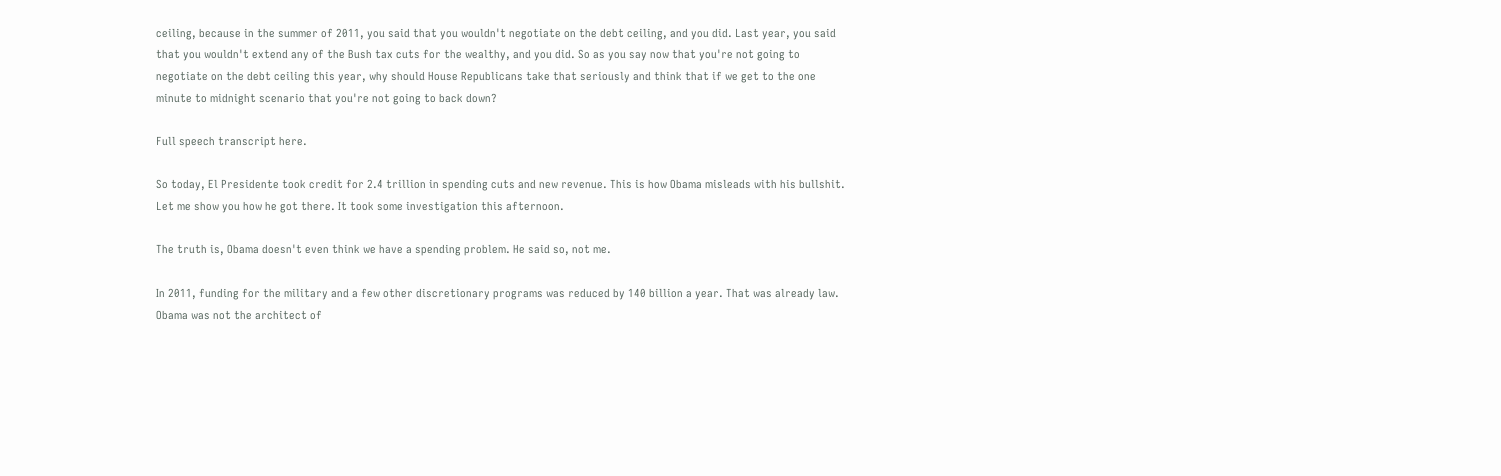ceiling, because in the summer of 2011, you said that you wouldn't negotiate on the debt ceiling, and you did. Last year, you said that you wouldn't extend any of the Bush tax cuts for the wealthy, and you did. So as you say now that you're not going to negotiate on the debt ceiling this year, why should House Republicans take that seriously and think that if we get to the one minute to midnight scenario that you're not going to back down?

Full speech transcript here.

So today, El Presidente took credit for 2.4 trillion in spending cuts and new revenue. This is how Obama misleads with his bullshit. Let me show you how he got there. It took some investigation this afternoon.

The truth is, Obama doesn't even think we have a spending problem. He said so, not me.

In 2011, funding for the military and a few other discretionary programs was reduced by 140 billion a year. That was already law. Obama was not the architect of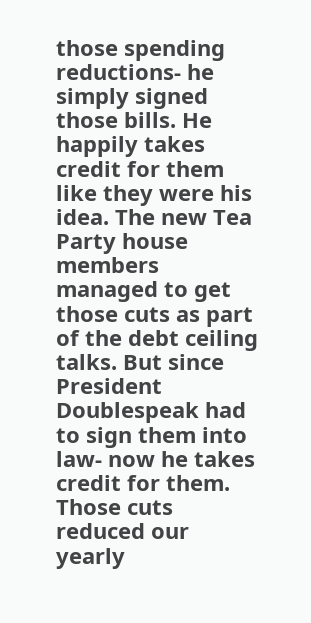those spending reductions- he simply signed those bills. He happily takes credit for them like they were his idea. The new Tea Party house members managed to get those cuts as part of the debt ceiling talks. But since President Doublespeak had to sign them into law- now he takes credit for them. Those cuts reduced our yearly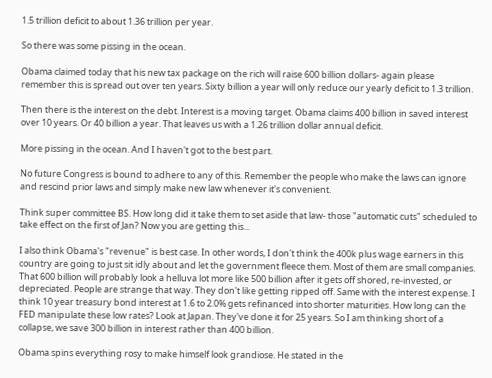1.5 trillion deficit to about 1.36 trillion per year.

So there was some pissing in the ocean.

Obama claimed today that his new tax package on the rich will raise 600 billion dollars- again please  remember this is spread out over ten years. Sixty billion a year will only reduce our yearly deficit to 1.3 trillion.

Then there is the interest on the debt. Interest is a moving target. Obama claims 400 billion in saved interest over 10 years. Or 40 billion a year. That leaves us with a 1.26 trillion dollar annual deficit.

More pissing in the ocean. And I haven't got to the best part.

No future Congress is bound to adhere to any of this. Remember the people who make the laws can ignore and rescind prior laws and simply make new law whenever it's convenient.

Think super committee BS. How long did it take them to set aside that law- those "automatic cuts" scheduled to take effect on the first of Jan? Now you are getting this...

I also think Obama's "revenue" is best case. In other words, I don't think the 400k plus wage earners in this country are going to just sit idly about and let the government fleece them. Most of them are small companies. That 600 billion will probably look a helluva lot more like 500 billion after it gets off shored, re-invested, or depreciated. People are strange that way. They don't like getting ripped off. Same with the interest expense. I think 10 year treasury bond interest at 1.6 to 2.0% gets refinanced into shorter maturities. How long can the FED manipulate these low rates? Look at Japan. They've done it for 25 years. So I am thinking short of a collapse, we save 300 billion in interest rather than 400 billion.

Obama spins everything rosy to make himself look grandiose. He stated in the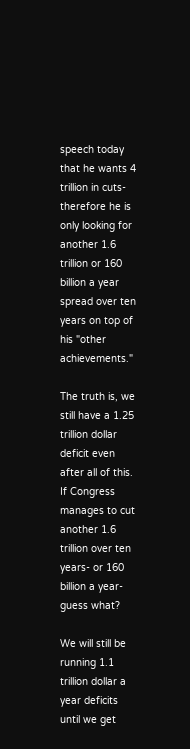speech today that he wants 4 trillion in cuts- therefore he is only looking for another 1.6 trillion or 160 billion a year spread over ten years on top of his "other achievements."

The truth is, we still have a 1.25 trillion dollar deficit even after all of this. If Congress manages to cut another 1.6 trillion over ten years- or 160 billion a year- guess what?

We will still be running 1.1 trillion dollar a year deficits until we get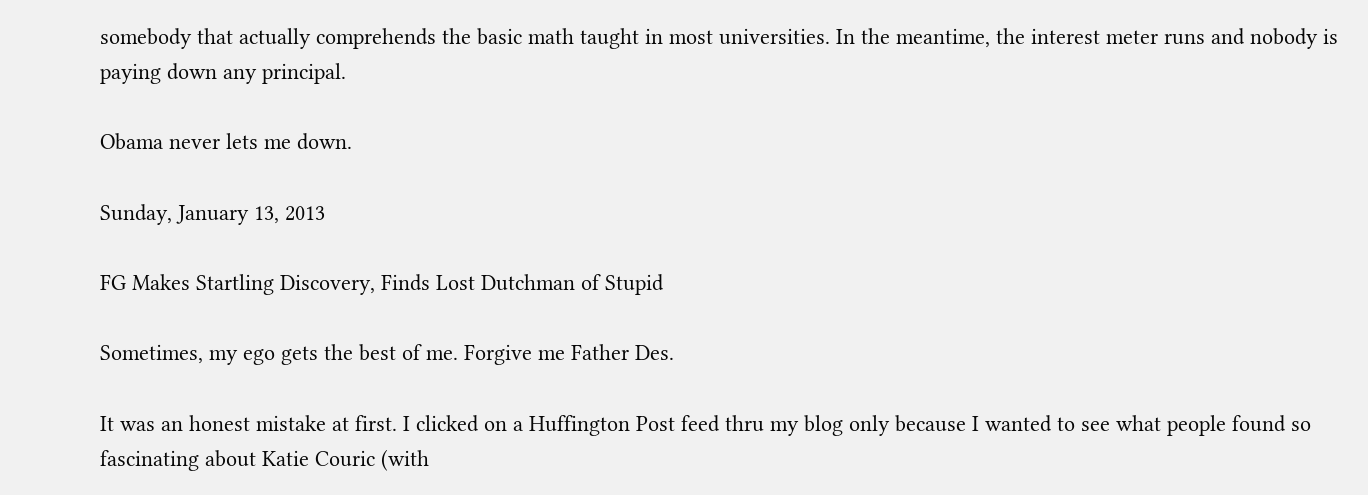somebody that actually comprehends the basic math taught in most universities. In the meantime, the interest meter runs and nobody is paying down any principal.

Obama never lets me down.

Sunday, January 13, 2013

FG Makes Startling Discovery, Finds Lost Dutchman of Stupid

Sometimes, my ego gets the best of me. Forgive me Father Des.

It was an honest mistake at first. I clicked on a Huffington Post feed thru my blog only because I wanted to see what people found so fascinating about Katie Couric (with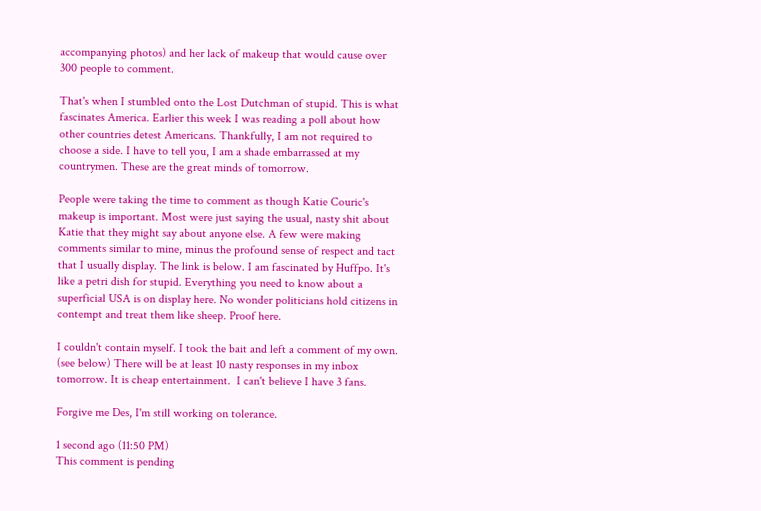accompanying photos) and her lack of makeup that would cause over 300 people to comment.

That's when I stumbled onto the Lost Dutchman of stupid. This is what fascinates America. Earlier this week I was reading a poll about how other countries detest Americans. Thankfully, I am not required to choose a side. I have to tell you, I am a shade embarrassed at my countrymen. These are the great minds of tomorrow.

People were taking the time to comment as though Katie Couric's makeup is important. Most were just saying the usual, nasty shit about Katie that they might say about anyone else. A few were making comments similar to mine, minus the profound sense of respect and tact that I usually display. The link is below. I am fascinated by Huffpo. It's like a petri dish for stupid. Everything you need to know about a superficial USA is on display here. No wonder politicians hold citizens in contempt and treat them like sheep. Proof here.

I couldn't contain myself. I took the bait and left a comment of my own. (see below) There will be at least 10 nasty responses in my inbox tomorrow. It is cheap entertainment.  I can't believe I have 3 fans.

Forgive me Des, I'm still working on tolerance.

1 second ago (11:50 PM)
This comment is pending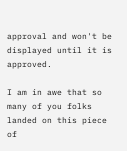approval and won't be displayed until it is approved.

I am in awe that so many of you folks landed on this piece of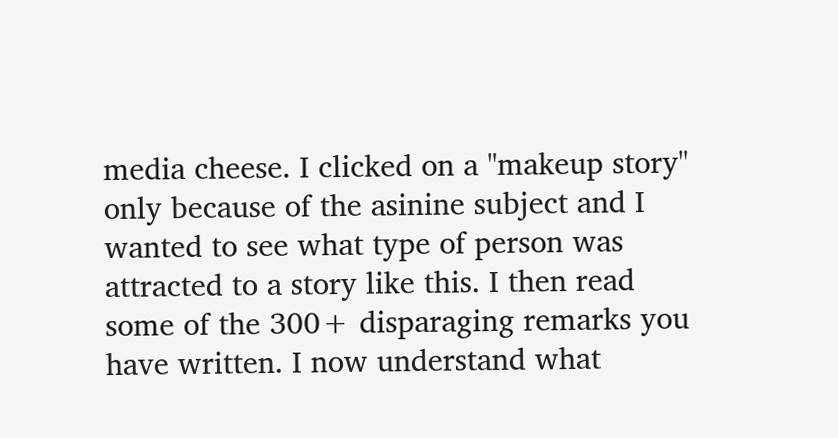media cheese. I clicked on a "makeup story" only because of the asinine subject and I wanted to see what type of person was attracted to a story like this. I then read some of the 300+ disparaging remarks you have written. I now understand what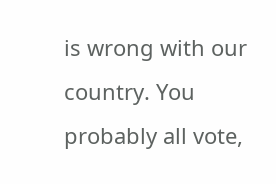is wrong with our country. You probably all vote,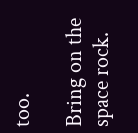too.

Bring on the space rock.